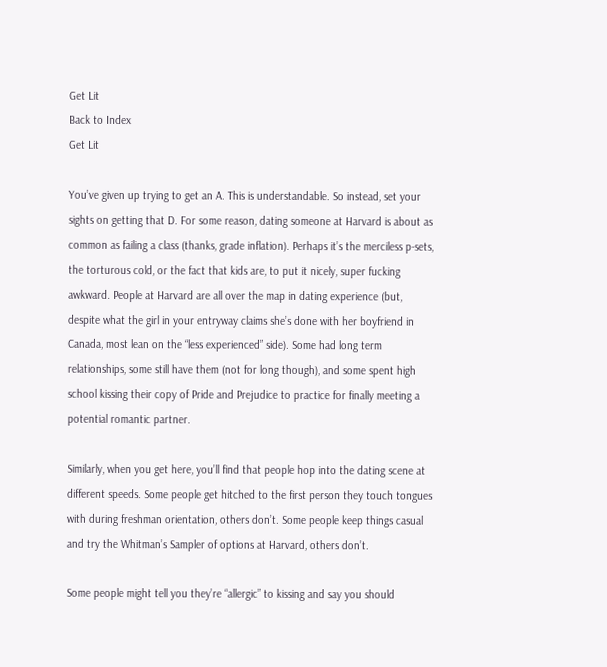Get Lit
Back to Index
Get Lit

You’ve given up trying to get an A. This is understandable. So instead, set your sights on getting that D. For some reason, dating someone at Harvard is about as common as failing a class (thanks, grade inflation). Perhaps it’s the merciless p-sets, the torturous cold, or the fact that kids are, to put it nicely, super fucking awkward. People at Harvard are all over the map in dating experience (but, despite what the girl in your entryway claims she’s done with her boyfriend in Canada, most lean on the “less experienced” side). Some had long term relationships, some still have them (not for long though), and some spent high school kissing their copy of Pride and Prejudice to practice for finally meeting a potential romantic partner.

Similarly, when you get here, you’ll find that people hop into the dating scene at different speeds. Some people get hitched to the first person they touch tongues with during freshman orientation, others don’t. Some people keep things casual and try the Whitman’s Sampler of options at Harvard, others don’t.

Some people might tell you they’re “allergic” to kissing and say you should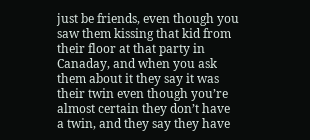just be friends, even though you saw them kissing that kid from their floor at that party in Canaday, and when you ask them about it they say it was their twin even though you’re almost certain they don’t have a twin, and they say they have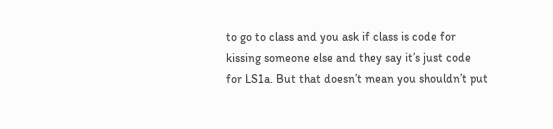to go to class and you ask if class is code for kissing someone else and they say it’s just code for LS1a. But that doesn’t mean you shouldn’t put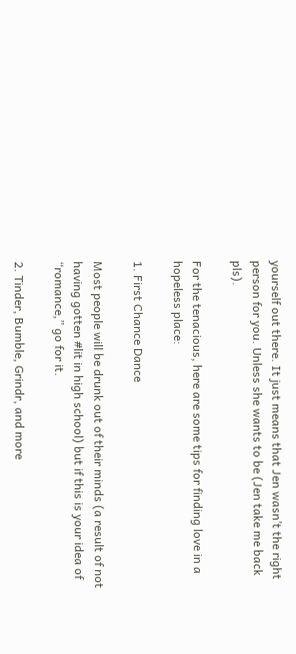yourself out there. It just means that Jen wasn’t the right person for you. Unless she wants to be (Jen take me back pls).

For the tenacious, here are some tips for finding love in a hopeless place:

1. First Chance Dance

Most people will be drunk out of their minds (a result of not having gotten #lit in high school) but if this is your idea of “romance,” go for it.

2. Tinder, Bumble, Grindr, and more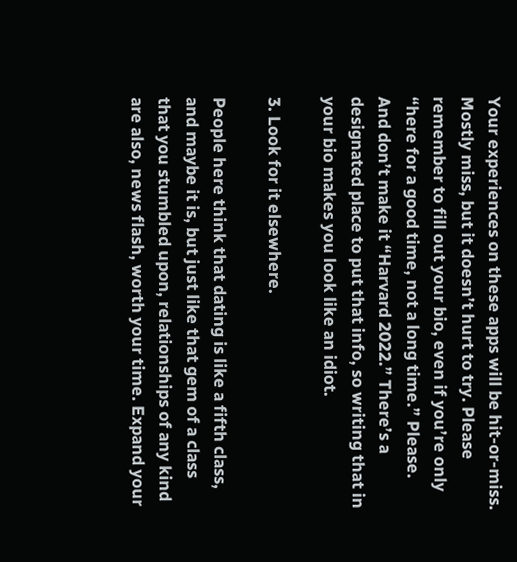Your experiences on these apps will be hit-or-miss. Mostly miss, but it doesn’t hurt to try. Please remember to fill out your bio, even if you’re only “here for a good time, not a long time.” Please. And don’t make it “Harvard 2022.” There’s a designated place to put that info, so writing that in your bio makes you look like an idiot.

3. Look for it elsewhere.

People here think that dating is like a fifth class, and maybe it is, but just like that gem of a class that you stumbled upon, relationships of any kind are also, news flash, worth your time. Expand your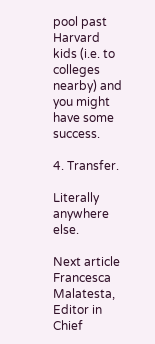pool past Harvard kids (i.e. to colleges nearby) and you might have some success.

4. Transfer.

Literally anywhere else.

Next article
Francesca Malatesta,  Editor in Chief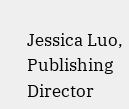Jessica Luo, Publishing Director